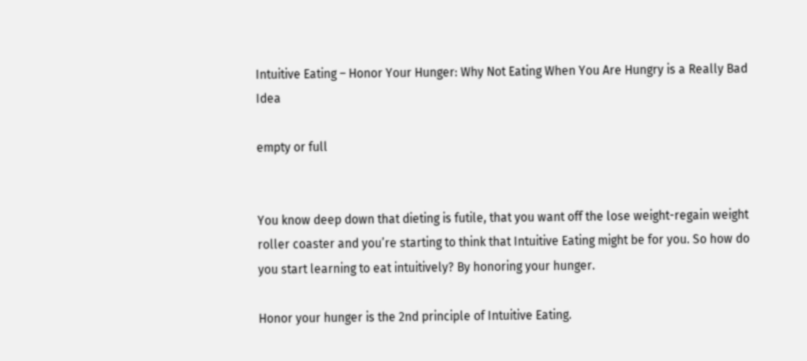Intuitive Eating – Honor Your Hunger: Why Not Eating When You Are Hungry is a Really Bad Idea

empty or full


You know deep down that dieting is futile, that you want off the lose weight-regain weight roller coaster and you’re starting to think that Intuitive Eating might be for you. So how do you start learning to eat intuitively? By honoring your hunger.

Honor your hunger is the 2nd principle of Intuitive Eating.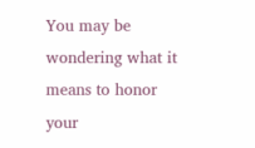You may be wondering what it means to honor your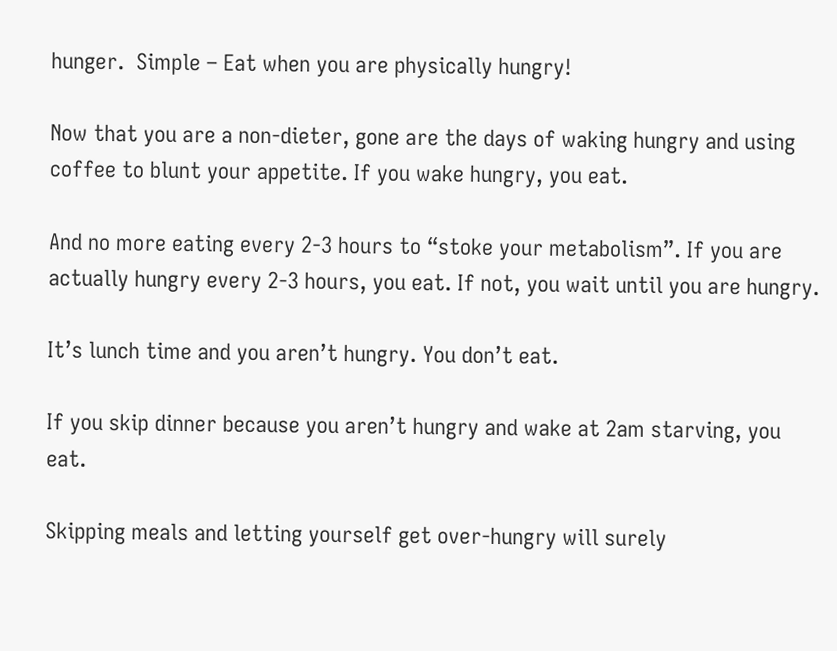hunger.  Simple – Eat when you are physically hungry!

Now that you are a non-dieter, gone are the days of waking hungry and using coffee to blunt your appetite. If you wake hungry, you eat.

And no more eating every 2-3 hours to “stoke your metabolism”. If you are actually hungry every 2-3 hours, you eat. If not, you wait until you are hungry.

It’s lunch time and you aren’t hungry. You don’t eat.

If you skip dinner because you aren’t hungry and wake at 2am starving, you eat.

Skipping meals and letting yourself get over-hungry will surely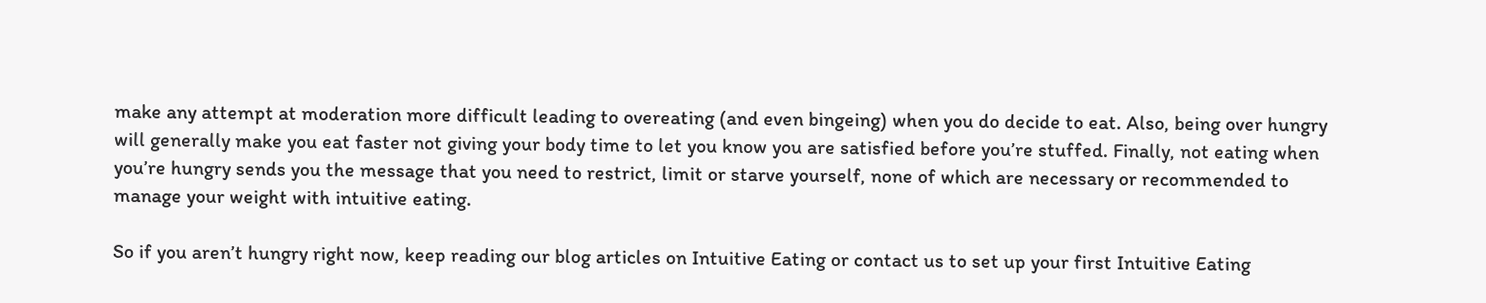make any attempt at moderation more difficult leading to overeating (and even bingeing) when you do decide to eat. Also, being over hungry will generally make you eat faster not giving your body time to let you know you are satisfied before you’re stuffed. Finally, not eating when you’re hungry sends you the message that you need to restrict, limit or starve yourself, none of which are necessary or recommended to manage your weight with intuitive eating.

So if you aren’t hungry right now, keep reading our blog articles on Intuitive Eating or contact us to set up your first Intuitive Eating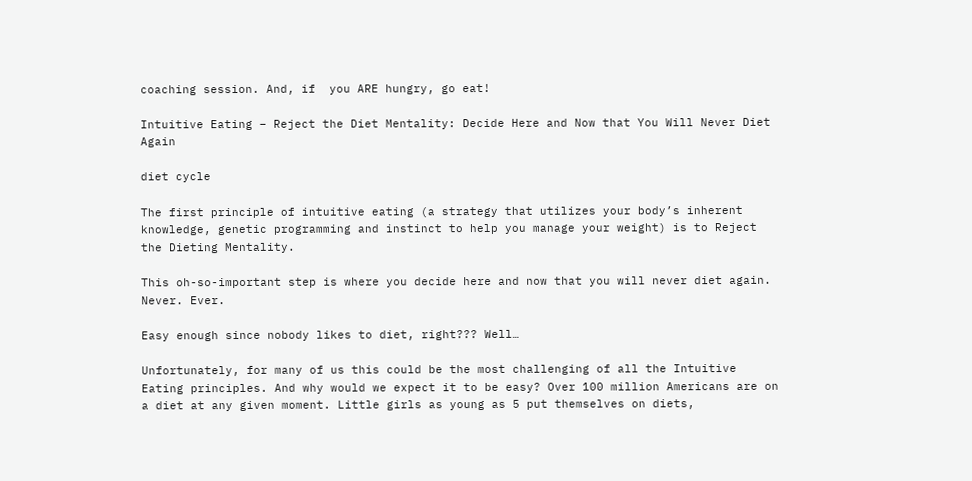coaching session. And, if  you ARE hungry, go eat!

Intuitive Eating – Reject the Diet Mentality: Decide Here and Now that You Will Never Diet Again

diet cycle

The first principle of intuitive eating (a strategy that utilizes your body’s inherent knowledge, genetic programming and instinct to help you manage your weight) is to Reject the Dieting Mentality.

This oh-so-important step is where you decide here and now that you will never diet again. Never. Ever.

Easy enough since nobody likes to diet, right??? Well…

Unfortunately, for many of us this could be the most challenging of all the Intuitive Eating principles. And why would we expect it to be easy? Over 100 million Americans are on a diet at any given moment. Little girls as young as 5 put themselves on diets,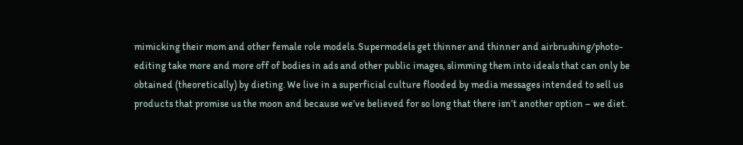mimicking their mom and other female role models. Supermodels get thinner and thinner and airbrushing/photo-editing take more and more off of bodies in ads and other public images, slimming them into ideals that can only be obtained (theoretically) by dieting. We live in a superficial culture flooded by media messages intended to sell us products that promise us the moon and because we’ve believed for so long that there isn’t another option – we diet.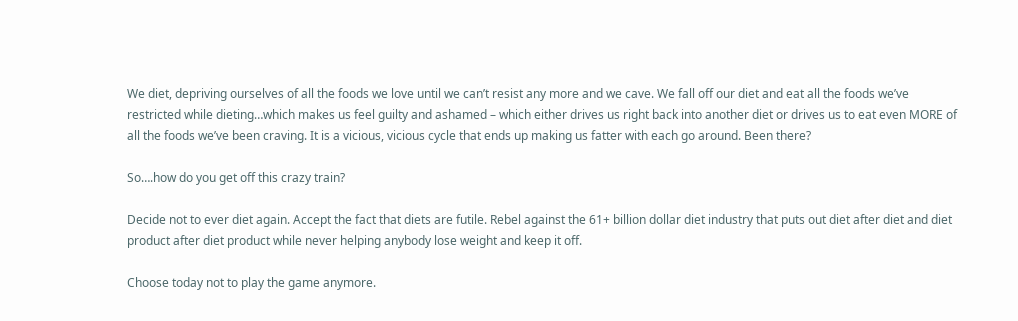We diet, depriving ourselves of all the foods we love until we can’t resist any more and we cave. We fall off our diet and eat all the foods we’ve restricted while dieting…which makes us feel guilty and ashamed – which either drives us right back into another diet or drives us to eat even MORE of all the foods we’ve been craving. It is a vicious, vicious cycle that ends up making us fatter with each go around. Been there?

So….how do you get off this crazy train?

Decide not to ever diet again. Accept the fact that diets are futile. Rebel against the 61+ billion dollar diet industry that puts out diet after diet and diet product after diet product while never helping anybody lose weight and keep it off.

Choose today not to play the game anymore.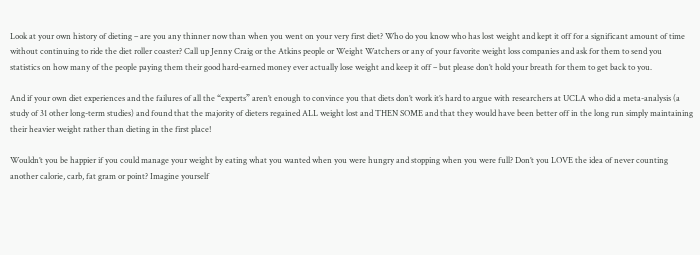Look at your own history of dieting – are you any thinner now than when you went on your very first diet? Who do you know who has lost weight and kept it off for a significant amount of time without continuing to ride the diet roller coaster? Call up Jenny Craig or the Atkins people or Weight Watchers or any of your favorite weight loss companies and ask for them to send you statistics on how many of the people paying them their good hard-earned money ever actually lose weight and keep it off – but please don’t hold your breath for them to get back to you.

And if your own diet experiences and the failures of all the “experts” aren’t enough to convince you that diets don’t work it’s hard to argue with researchers at UCLA who did a meta-analysis (a study of 31 other long-term studies) and found that the majority of dieters regained ALL weight lost and THEN SOME and that they would have been better off in the long run simply maintaining their heavier weight rather than dieting in the first place!

Wouldn’t you be happier if you could manage your weight by eating what you wanted when you were hungry and stopping when you were full? Don’t you LOVE the idea of never counting another calorie, carb, fat gram or point? Imagine yourself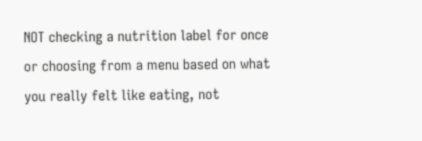NOT checking a nutrition label for once or choosing from a menu based on what you really felt like eating, not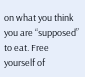on what you think you are “supposed” to eat. Free yourself of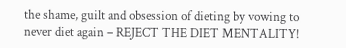the shame, guilt and obsession of dieting by vowing to never diet again – REJECT THE DIET MENTALITY!